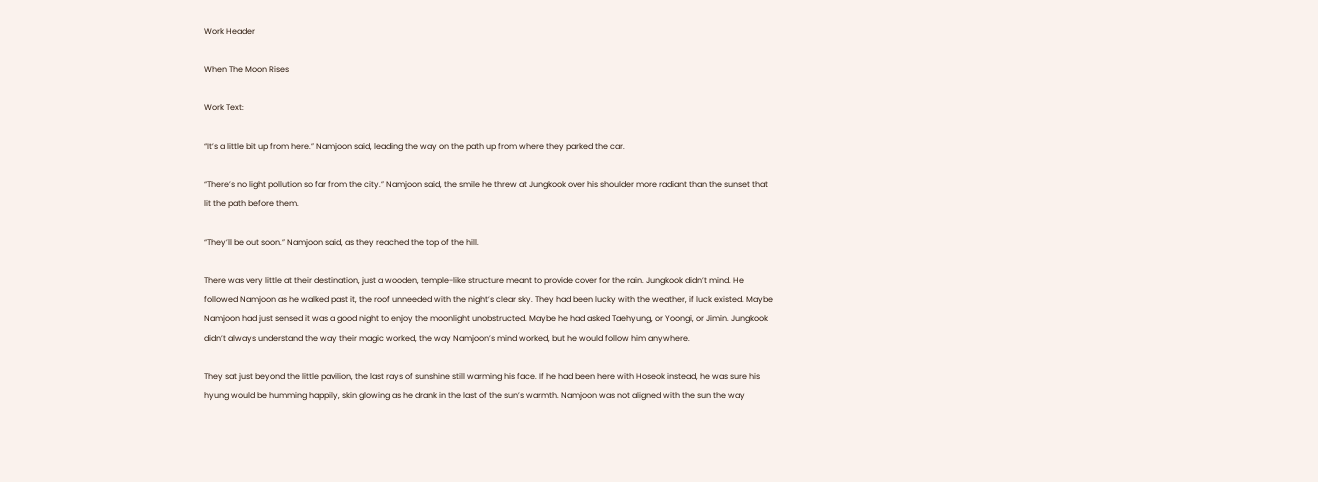Work Header

When The Moon Rises

Work Text:

“It’s a little bit up from here.” Namjoon said, leading the way on the path up from where they parked the car.

“There’s no light pollution so far from the city.” Namjoon said, the smile he threw at Jungkook over his shoulder more radiant than the sunset that lit the path before them.

“They’ll be out soon.” Namjoon said, as they reached the top of the hill.

There was very little at their destination, just a wooden, temple-like structure meant to provide cover for the rain. Jungkook didn’t mind. He followed Namjoon as he walked past it, the roof unneeded with the night’s clear sky. They had been lucky with the weather, if luck existed. Maybe Namjoon had just sensed it was a good night to enjoy the moonlight unobstructed. Maybe he had asked Taehyung, or Yoongi, or Jimin. Jungkook didn’t always understand the way their magic worked, the way Namjoon’s mind worked, but he would follow him anywhere.

They sat just beyond the little pavilion, the last rays of sunshine still warming his face. If he had been here with Hoseok instead, he was sure his hyung would be humming happily, skin glowing as he drank in the last of the sun’s warmth. Namjoon was not aligned with the sun the way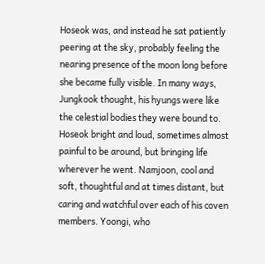Hoseok was, and instead he sat patiently peering at the sky, probably feeling the nearing presence of the moon long before she became fully visible. In many ways, Jungkook thought, his hyungs were like the celestial bodies they were bound to. Hoseok bright and loud, sometimes almost painful to be around, but bringing life wherever he went. Namjoon, cool and soft, thoughtful and at times distant, but caring and watchful over each of his coven members. Yoongi, who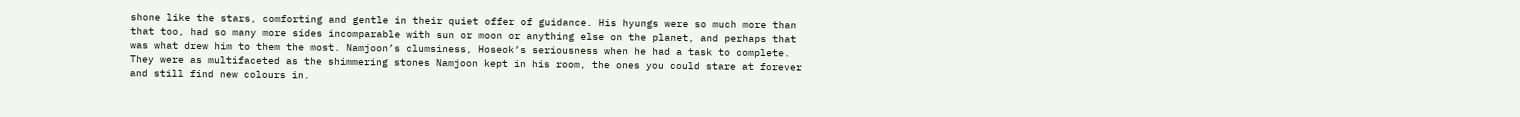shone like the stars, comforting and gentle in their quiet offer of guidance. His hyungs were so much more than that too, had so many more sides incomparable with sun or moon or anything else on the planet, and perhaps that was what drew him to them the most. Namjoon’s clumsiness, Hoseok’s seriousness when he had a task to complete. They were as multifaceted as the shimmering stones Namjoon kept in his room, the ones you could stare at forever and still find new colours in.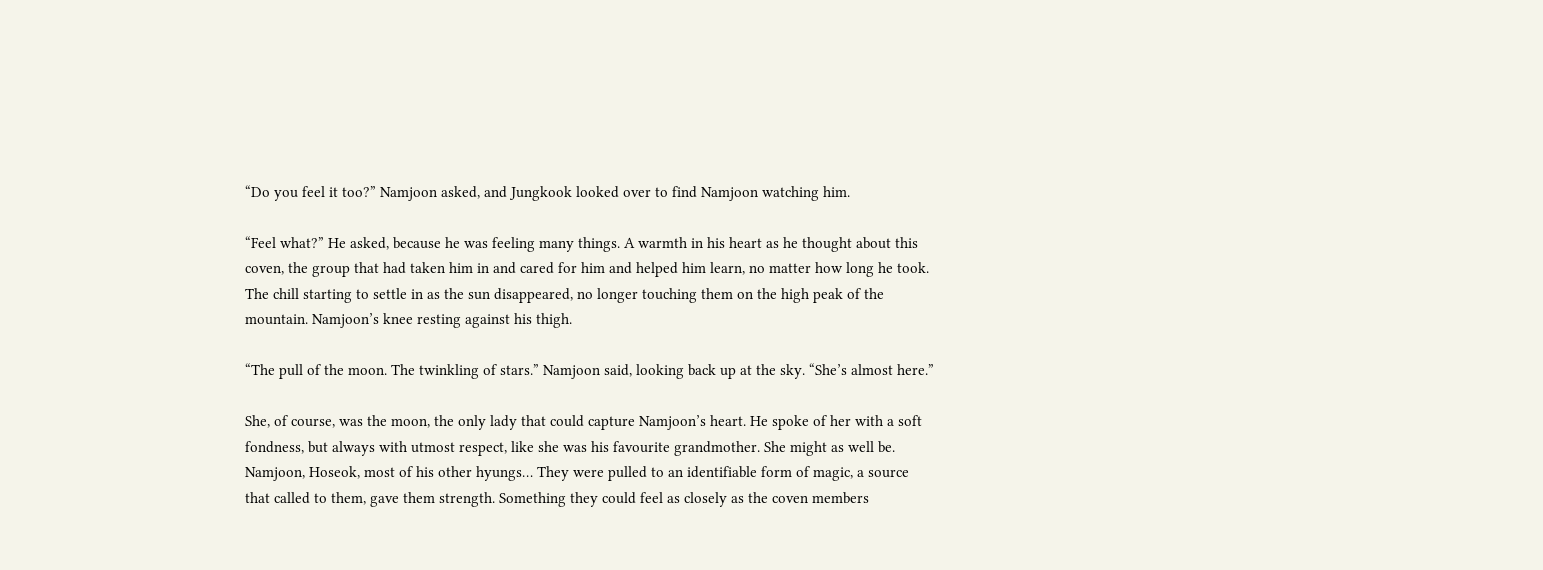“Do you feel it too?” Namjoon asked, and Jungkook looked over to find Namjoon watching him.

“Feel what?” He asked, because he was feeling many things. A warmth in his heart as he thought about this coven, the group that had taken him in and cared for him and helped him learn, no matter how long he took. The chill starting to settle in as the sun disappeared, no longer touching them on the high peak of the mountain. Namjoon’s knee resting against his thigh.

“The pull of the moon. The twinkling of stars.” Namjoon said, looking back up at the sky. “She’s almost here.”

She, of course, was the moon, the only lady that could capture Namjoon’s heart. He spoke of her with a soft fondness, but always with utmost respect, like she was his favourite grandmother. She might as well be. Namjoon, Hoseok, most of his other hyungs… They were pulled to an identifiable form of magic, a source that called to them, gave them strength. Something they could feel as closely as the coven members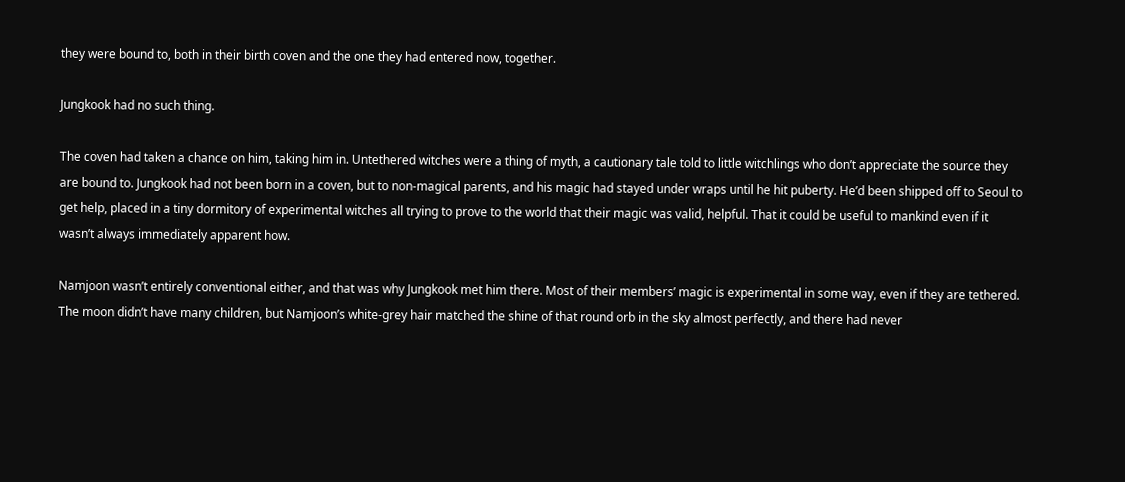they were bound to, both in their birth coven and the one they had entered now, together.

Jungkook had no such thing.

The coven had taken a chance on him, taking him in. Untethered witches were a thing of myth, a cautionary tale told to little witchlings who don’t appreciate the source they are bound to. Jungkook had not been born in a coven, but to non-magical parents, and his magic had stayed under wraps until he hit puberty. He’d been shipped off to Seoul to get help, placed in a tiny dormitory of experimental witches all trying to prove to the world that their magic was valid, helpful. That it could be useful to mankind even if it wasn’t always immediately apparent how.

Namjoon wasn’t entirely conventional either, and that was why Jungkook met him there. Most of their members’ magic is experimental in some way, even if they are tethered. The moon didn’t have many children, but Namjoon’s white-grey hair matched the shine of that round orb in the sky almost perfectly, and there had never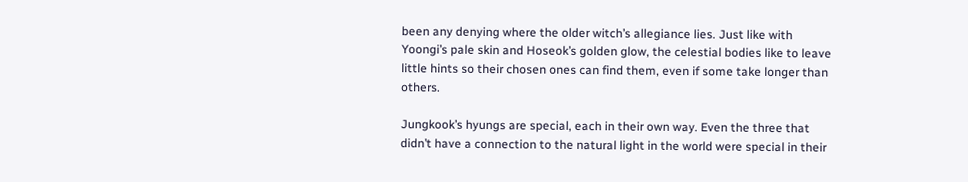been any denying where the older witch’s allegiance lies. Just like with Yoongi’s pale skin and Hoseok’s golden glow, the celestial bodies like to leave little hints so their chosen ones can find them, even if some take longer than others.

Jungkook’s hyungs are special, each in their own way. Even the three that didn’t have a connection to the natural light in the world were special in their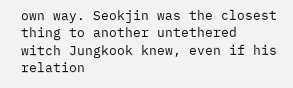own way. Seokjin was the closest thing to another untethered witch Jungkook knew, even if his relation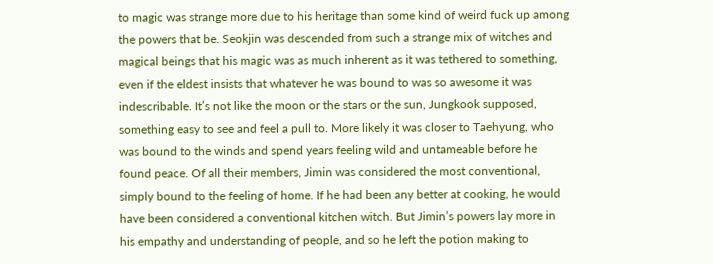to magic was strange more due to his heritage than some kind of weird fuck up among the powers that be. Seokjin was descended from such a strange mix of witches and magical beings that his magic was as much inherent as it was tethered to something, even if the eldest insists that whatever he was bound to was so awesome it was indescribable. It’s not like the moon or the stars or the sun, Jungkook supposed, something easy to see and feel a pull to. More likely it was closer to Taehyung, who was bound to the winds and spend years feeling wild and untameable before he found peace. Of all their members, Jimin was considered the most conventional, simply bound to the feeling of home. If he had been any better at cooking, he would have been considered a conventional kitchen witch. But Jimin’s powers lay more in his empathy and understanding of people, and so he left the potion making to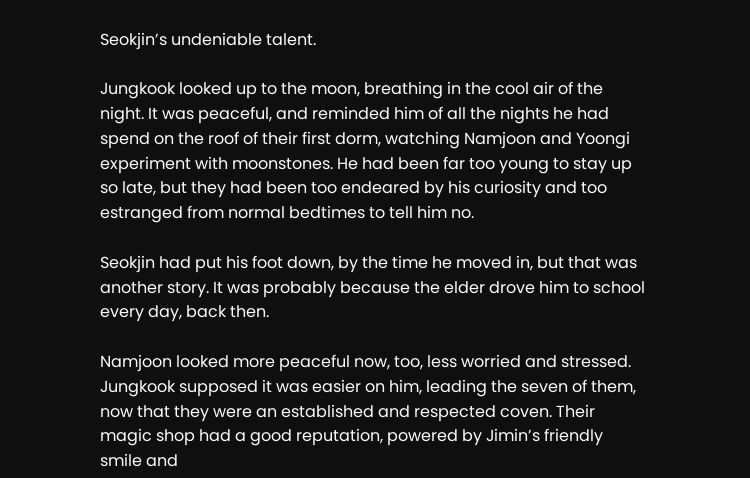Seokjin’s undeniable talent.

Jungkook looked up to the moon, breathing in the cool air of the night. It was peaceful, and reminded him of all the nights he had spend on the roof of their first dorm, watching Namjoon and Yoongi experiment with moonstones. He had been far too young to stay up so late, but they had been too endeared by his curiosity and too estranged from normal bedtimes to tell him no.

Seokjin had put his foot down, by the time he moved in, but that was another story. It was probably because the elder drove him to school every day, back then.

Namjoon looked more peaceful now, too, less worried and stressed. Jungkook supposed it was easier on him, leading the seven of them, now that they were an established and respected coven. Their magic shop had a good reputation, powered by Jimin’s friendly smile and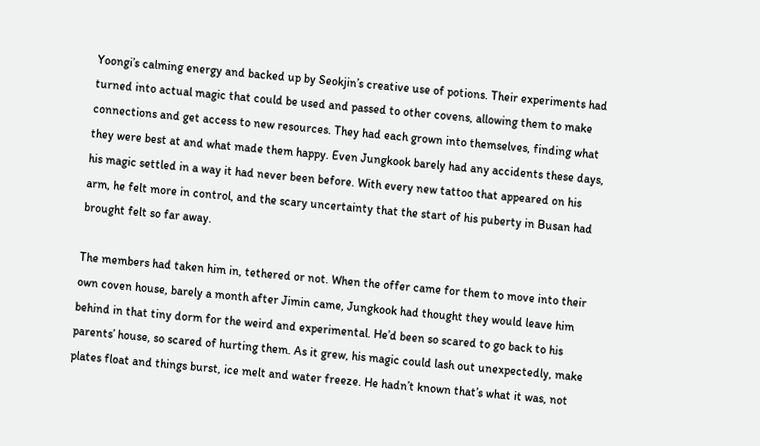Yoongi’s calming energy and backed up by Seokjin’s creative use of potions. Their experiments had turned into actual magic that could be used and passed to other covens, allowing them to make connections and get access to new resources. They had each grown into themselves, finding what they were best at and what made them happy. Even Jungkook barely had any accidents these days, his magic settled in a way it had never been before. With every new tattoo that appeared on his arm, he felt more in control, and the scary uncertainty that the start of his puberty in Busan had brought felt so far away.

The members had taken him in, tethered or not. When the offer came for them to move into their own coven house, barely a month after Jimin came, Jungkook had thought they would leave him behind in that tiny dorm for the weird and experimental. He’d been so scared to go back to his parents’ house, so scared of hurting them. As it grew, his magic could lash out unexpectedly, make plates float and things burst, ice melt and water freeze. He hadn’t known that’s what it was, not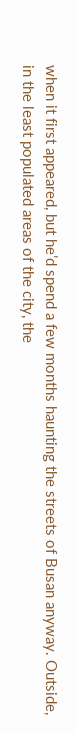when it first appeared, but he’d spend a few months haunting the streets of Busan anyway. Outside, in the least populated areas of the city, the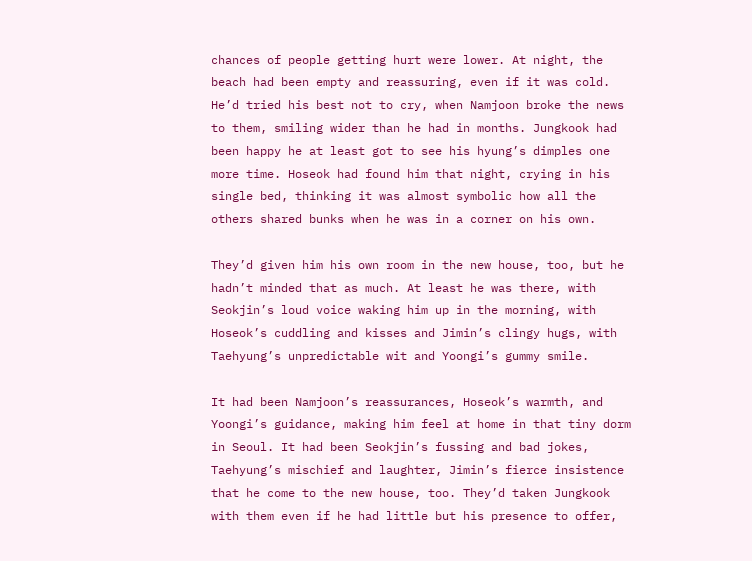chances of people getting hurt were lower. At night, the beach had been empty and reassuring, even if it was cold. He’d tried his best not to cry, when Namjoon broke the news to them, smiling wider than he had in months. Jungkook had been happy he at least got to see his hyung’s dimples one more time. Hoseok had found him that night, crying in his single bed, thinking it was almost symbolic how all the others shared bunks when he was in a corner on his own.

They’d given him his own room in the new house, too, but he hadn’t minded that as much. At least he was there, with Seokjin’s loud voice waking him up in the morning, with Hoseok’s cuddling and kisses and Jimin’s clingy hugs, with Taehyung’s unpredictable wit and Yoongi’s gummy smile.

It had been Namjoon’s reassurances, Hoseok’s warmth, and Yoongi’s guidance, making him feel at home in that tiny dorm in Seoul. It had been Seokjin’s fussing and bad jokes, Taehyung’s mischief and laughter, Jimin’s fierce insistence that he come to the new house, too. They’d taken Jungkook with them even if he had little but his presence to offer,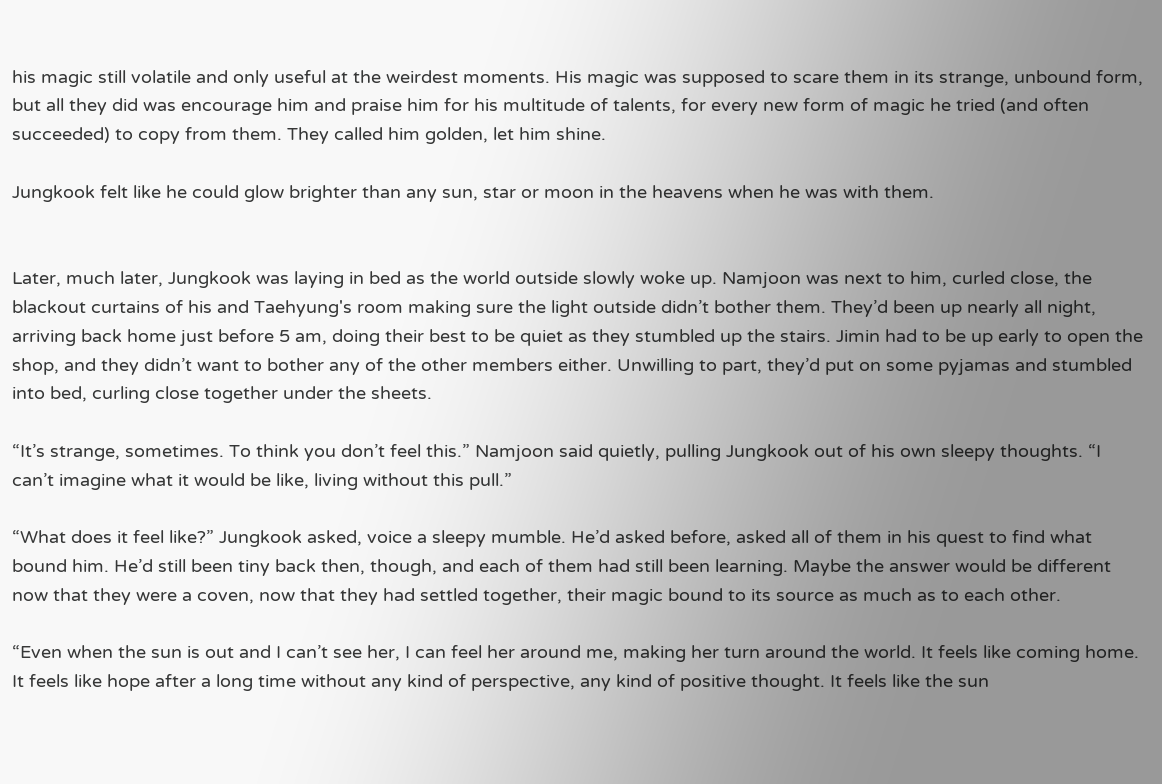his magic still volatile and only useful at the weirdest moments. His magic was supposed to scare them in its strange, unbound form, but all they did was encourage him and praise him for his multitude of talents, for every new form of magic he tried (and often succeeded) to copy from them. They called him golden, let him shine.

Jungkook felt like he could glow brighter than any sun, star or moon in the heavens when he was with them.


Later, much later, Jungkook was laying in bed as the world outside slowly woke up. Namjoon was next to him, curled close, the blackout curtains of his and Taehyung's room making sure the light outside didn’t bother them. They’d been up nearly all night, arriving back home just before 5 am, doing their best to be quiet as they stumbled up the stairs. Jimin had to be up early to open the shop, and they didn’t want to bother any of the other members either. Unwilling to part, they’d put on some pyjamas and stumbled into bed, curling close together under the sheets.

“It’s strange, sometimes. To think you don’t feel this.” Namjoon said quietly, pulling Jungkook out of his own sleepy thoughts. “I can’t imagine what it would be like, living without this pull.”

“What does it feel like?” Jungkook asked, voice a sleepy mumble. He’d asked before, asked all of them in his quest to find what bound him. He’d still been tiny back then, though, and each of them had still been learning. Maybe the answer would be different now that they were a coven, now that they had settled together, their magic bound to its source as much as to each other.

“Even when the sun is out and I can’t see her, I can feel her around me, making her turn around the world. It feels like coming home. It feels like hope after a long time without any kind of perspective, any kind of positive thought. It feels like the sun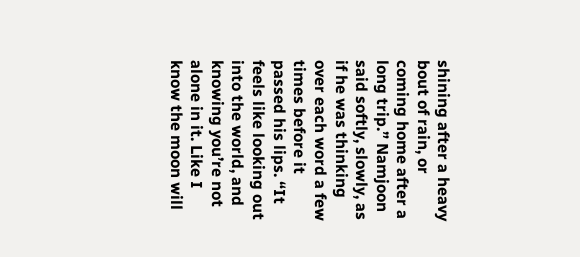shining after a heavy bout of rain, or coming home after a long trip.” Namjoon said softly, slowly, as if he was thinking over each word a few times before it passed his lips. “It feels like looking out into the world, and knowing you’re not alone in it. Like I know the moon will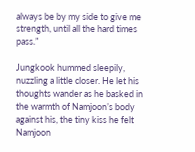always be by my side to give me strength, until all the hard times pass.”

Jungkook hummed sleepily, nuzzling a little closer. He let his thoughts wander as he basked in the warmth of Namjoon’s body against his, the tiny kiss he felt Namjoon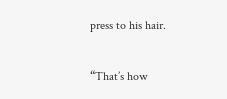press to his hair.

“That’s how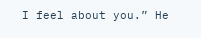I feel about you.” He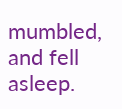mumbled, and fell asleep.